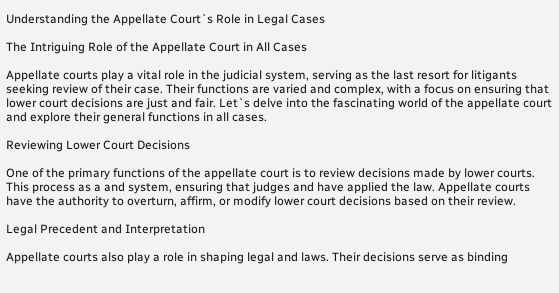Understanding the Appellate Court`s Role in Legal Cases

The Intriguing Role of the Appellate Court in All Cases

Appellate courts play a vital role in the judicial system, serving as the last resort for litigants seeking review of their case. Their functions are varied and complex, with a focus on ensuring that lower court decisions are just and fair. Let`s delve into the fascinating world of the appellate court and explore their general functions in all cases.

Reviewing Lower Court Decisions

One of the primary functions of the appellate court is to review decisions made by lower courts. This process as a and system, ensuring that judges and have applied the law. Appellate courts have the authority to overturn, affirm, or modify lower court decisions based on their review.

Legal Precedent and Interpretation

Appellate courts also play a role in shaping legal and laws. Their decisions serve as binding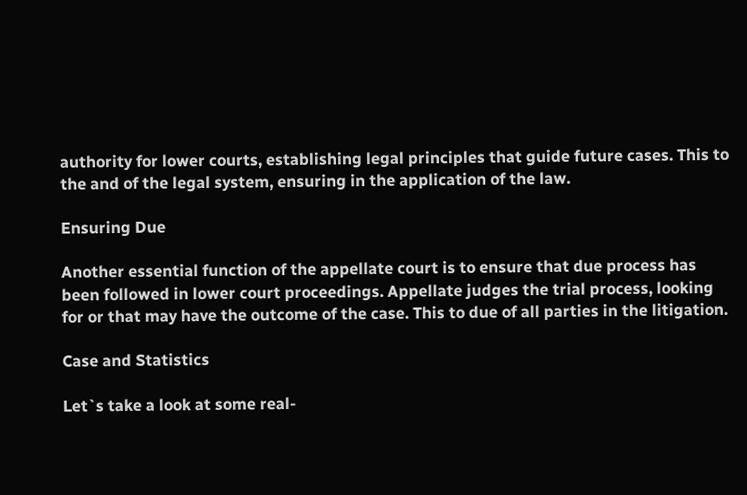authority for lower courts, establishing legal principles that guide future cases. This to the and of the legal system, ensuring in the application of the law.

Ensuring Due

Another essential function of the appellate court is to ensure that due process has been followed in lower court proceedings. Appellate judges the trial process, looking for or that may have the outcome of the case. This to due of all parties in the litigation.

Case and Statistics

Let`s take a look at some real-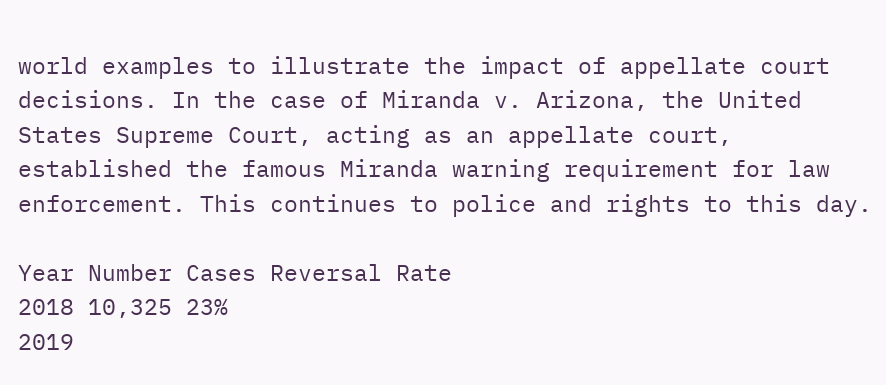world examples to illustrate the impact of appellate court decisions. In the case of Miranda v. Arizona, the United States Supreme Court, acting as an appellate court, established the famous Miranda warning requirement for law enforcement. This continues to police and rights to this day.

Year Number Cases Reversal Rate
2018 10,325 23%
2019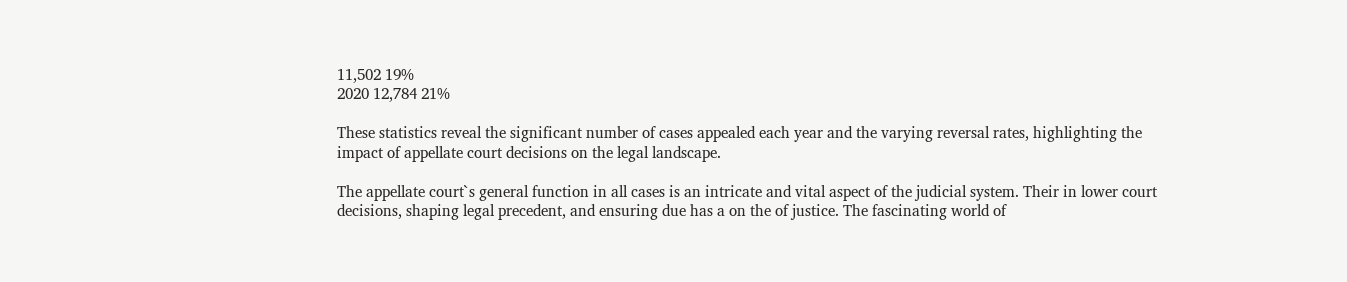11,502 19%
2020 12,784 21%

These statistics reveal the significant number of cases appealed each year and the varying reversal rates, highlighting the impact of appellate court decisions on the legal landscape.

The appellate court`s general function in all cases is an intricate and vital aspect of the judicial system. Their in lower court decisions, shaping legal precedent, and ensuring due has a on the of justice. The fascinating world of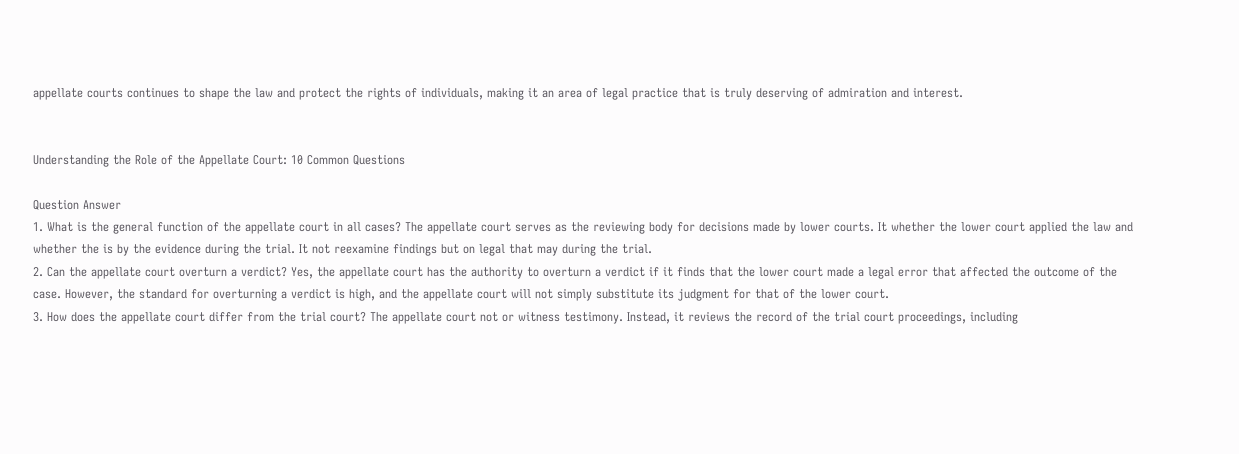appellate courts continues to shape the law and protect the rights of individuals, making it an area of legal practice that is truly deserving of admiration and interest.


Understanding the Role of the Appellate Court: 10 Common Questions

Question Answer
1. What is the general function of the appellate court in all cases? The appellate court serves as the reviewing body for decisions made by lower courts. It whether the lower court applied the law and whether the is by the evidence during the trial. It not reexamine findings but on legal that may during the trial.
2. Can the appellate court overturn a verdict? Yes, the appellate court has the authority to overturn a verdict if it finds that the lower court made a legal error that affected the outcome of the case. However, the standard for overturning a verdict is high, and the appellate court will not simply substitute its judgment for that of the lower court.
3. How does the appellate court differ from the trial court? The appellate court not or witness testimony. Instead, it reviews the record of the trial court proceedings, including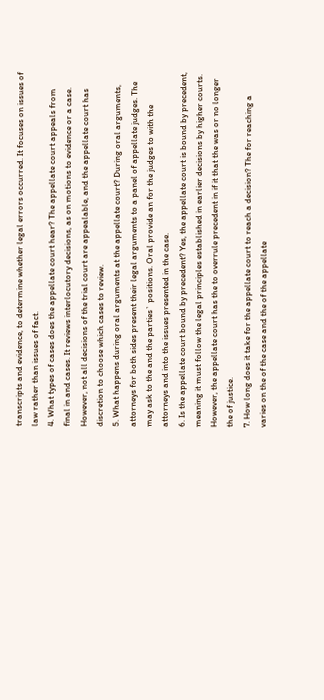transcripts and evidence, to determine whether legal errors occurred. It focuses on issues of law rather than issues of fact.
4. What types of cases does the appellate court hear? The appellate court appeals from final in and cases. It reviews interlocutory decisions, as on motions to evidence or a case. However, not all decisions of the trial court are appealable, and the appellate court has discretion to choose which cases to review.
5. What happens during oral arguments at the appellate court? During oral arguments, attorneys for both sides present their legal arguments to a panel of appellate judges. The may ask to the and the parties` positions. Oral provide an for the judges to with the attorneys and into the issues presented in the case.
6. Is the appellate court bound by precedent? Yes, the appellate court is bound by precedent, meaning it must follow the legal principles established in earlier decisions by higher courts. However, the appellate court has the to overrule precedent in if it that the was or no longer the of justice.
7. How long does it take for the appellate court to reach a decision? The for reaching a varies on the of the case and the of the appellate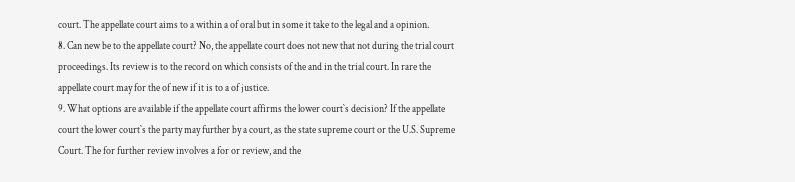court. The appellate court aims to a within a of oral but in some it take to the legal and a opinion.
8. Can new be to the appellate court? No, the appellate court does not new that not during the trial court proceedings. Its review is to the record on which consists of the and in the trial court. In rare the appellate court may for the of new if it is to a of justice.
9. What options are available if the appellate court affirms the lower court`s decision? If the appellate court the lower court`s the party may further by a court, as the state supreme court or the U.S. Supreme Court. The for further review involves a for or review, and the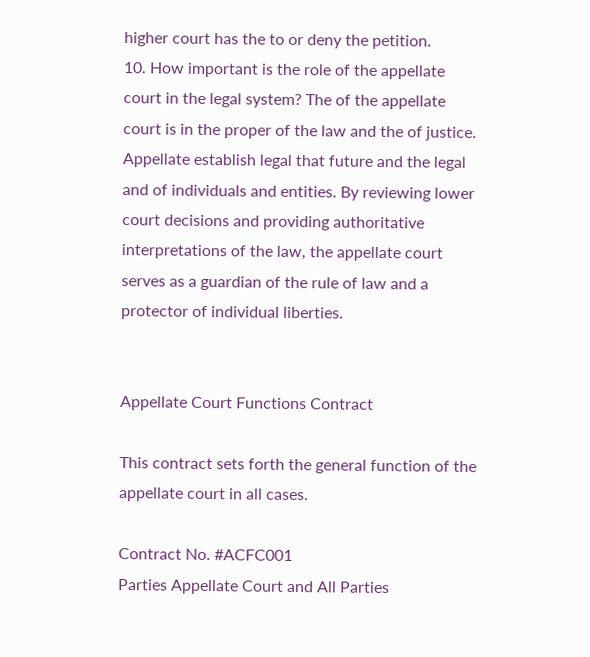higher court has the to or deny the petition.
10. How important is the role of the appellate court in the legal system? The of the appellate court is in the proper of the law and the of justice. Appellate establish legal that future and the legal and of individuals and entities. By reviewing lower court decisions and providing authoritative interpretations of the law, the appellate court serves as a guardian of the rule of law and a protector of individual liberties.


Appellate Court Functions Contract

This contract sets forth the general function of the appellate court in all cases.

Contract No. #ACFC001
Parties Appellate Court and All Parties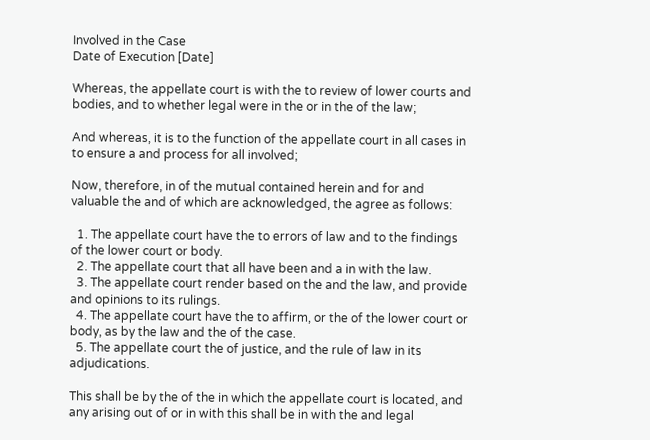Involved in the Case
Date of Execution [Date]

Whereas, the appellate court is with the to review of lower courts and bodies, and to whether legal were in the or in the of the law;

And whereas, it is to the function of the appellate court in all cases in to ensure a and process for all involved;

Now, therefore, in of the mutual contained herein and for and valuable the and of which are acknowledged, the agree as follows:

  1. The appellate court have the to errors of law and to the findings of the lower court or body.
  2. The appellate court that all have been and a in with the law.
  3. The appellate court render based on the and the law, and provide and opinions to its rulings.
  4. The appellate court have the to affirm, or the of the lower court or body, as by the law and the of the case.
  5. The appellate court the of justice, and the rule of law in its adjudications.

This shall be by the of the in which the appellate court is located, and any arising out of or in with this shall be in with the and legal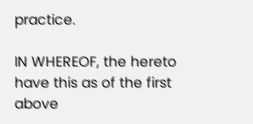practice.

IN WHEREOF, the hereto have this as of the first above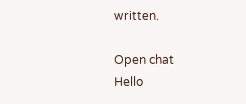written.

Open chat
Hello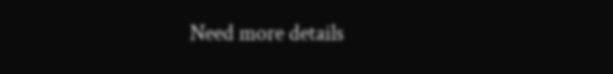Need more details